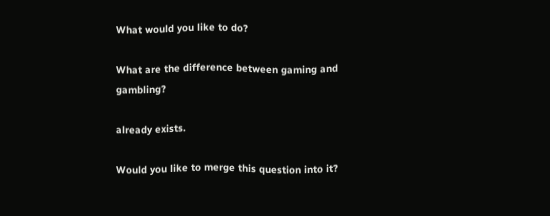What would you like to do?

What are the difference between gaming and gambling?

already exists.

Would you like to merge this question into it?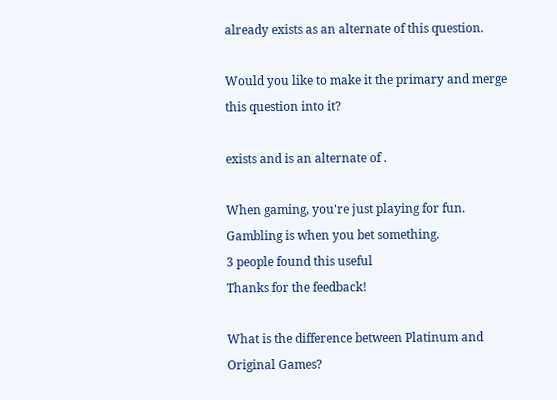already exists as an alternate of this question.

Would you like to make it the primary and merge this question into it?

exists and is an alternate of .

When gaming, you're just playing for fun. Gambling is when you bet something.
3 people found this useful
Thanks for the feedback!

What is the difference between Platinum and Original Games?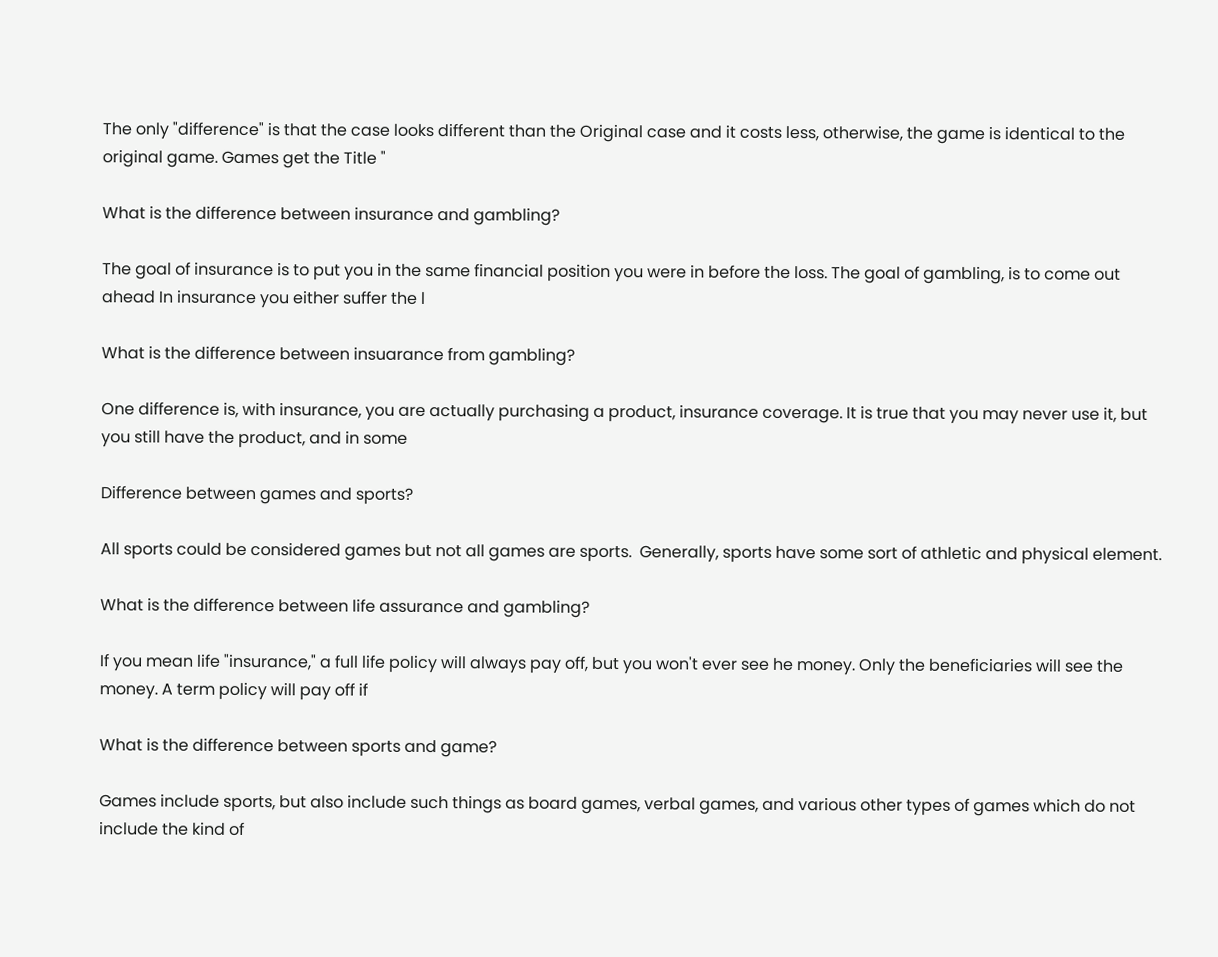The only "difference" is that the case looks different than the Original case and it costs less, otherwise, the game is identical to the original game. Games get the Title "

What is the difference between insurance and gambling?

The goal of insurance is to put you in the same financial position you were in before the loss. The goal of gambling, is to come out ahead In insurance you either suffer the l

What is the difference between insuarance from gambling?

One difference is, with insurance, you are actually purchasing a product, insurance coverage. It is true that you may never use it, but you still have the product, and in some

Difference between games and sports?

All sports could be considered games but not all games are sports.  Generally, sports have some sort of athletic and physical element.

What is the difference between life assurance and gambling?

If you mean life "insurance," a full life policy will always pay off, but you won't ever see he money. Only the beneficiaries will see the money. A term policy will pay off if

What is the difference between sports and game?

Games include sports, but also include such things as board games, verbal games, and various other types of games which do not include the kind of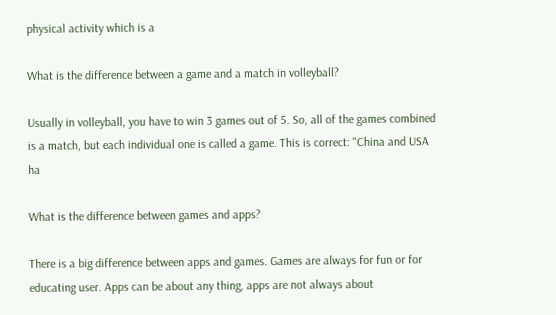physical activity which is a

What is the difference between a game and a match in volleyball?

Usually in volleyball, you have to win 3 games out of 5. So, all of the games combined is a match, but each individual one is called a game. This is correct: "China and USA ha

What is the difference between games and apps?

There is a big difference between apps and games. Games are always for fun or for educating user. Apps can be about any thing, apps are not always about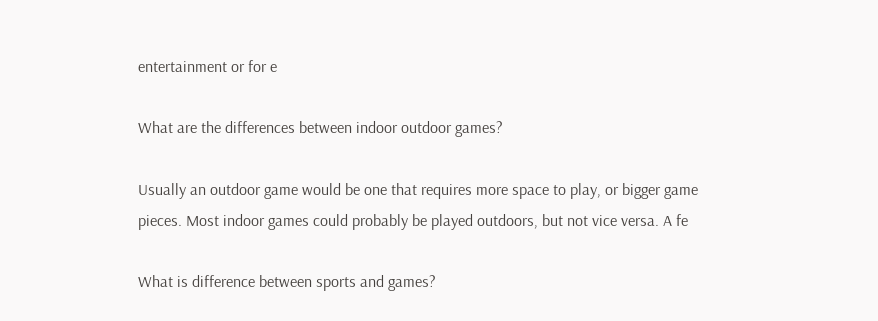entertainment or for e

What are the differences between indoor outdoor games?

Usually an outdoor game would be one that requires more space to play, or bigger game pieces. Most indoor games could probably be played outdoors, but not vice versa. A fe

What is difference between sports and games?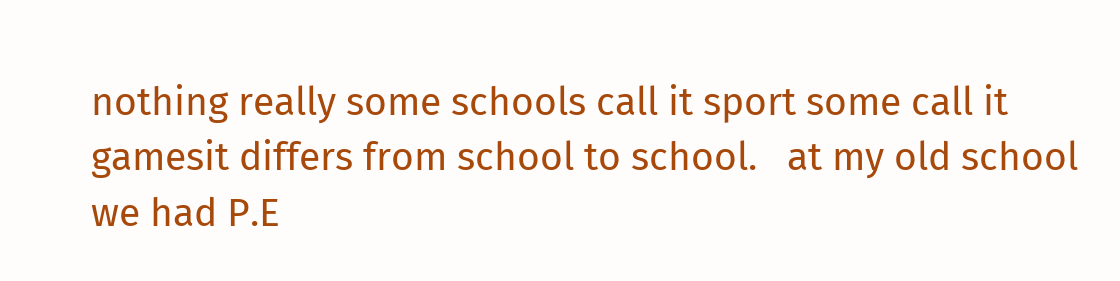nothing really some schools call it sport some call it gamesit differs from school to school.   at my old school we had P.E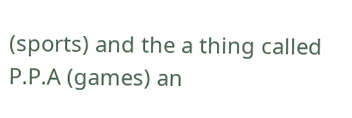(sports) and the a thing called P.P.A (games) an